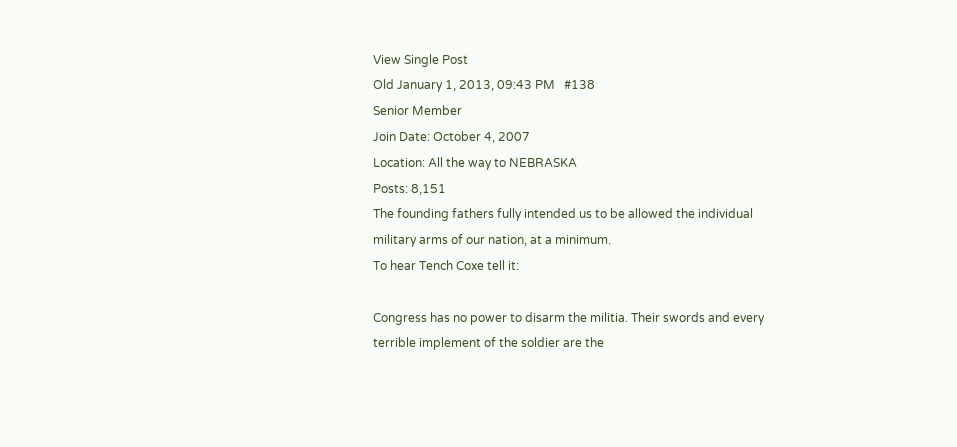View Single Post
Old January 1, 2013, 09:43 PM   #138
Senior Member
Join Date: October 4, 2007
Location: All the way to NEBRASKA
Posts: 8,151
The founding fathers fully intended us to be allowed the individual military arms of our nation, at a minimum.
To hear Tench Coxe tell it:

Congress has no power to disarm the militia. Their swords and every terrible implement of the soldier are the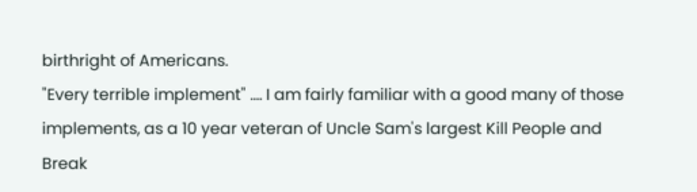birthright of Americans.
"Every terrible implement" .... I am fairly familiar with a good many of those implements, as a 10 year veteran of Uncle Sam's largest Kill People and Break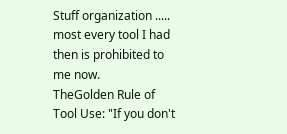Stuff organization ..... most every tool I had then is prohibited to me now.
TheGolden Rule of Tool Use: "If you don't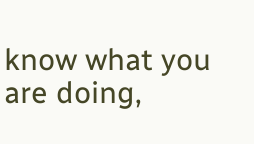know what you are doing,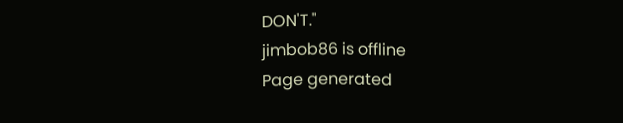DON'T."
jimbob86 is offline
Page generated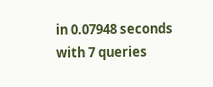in 0.07948 seconds with 7 queries